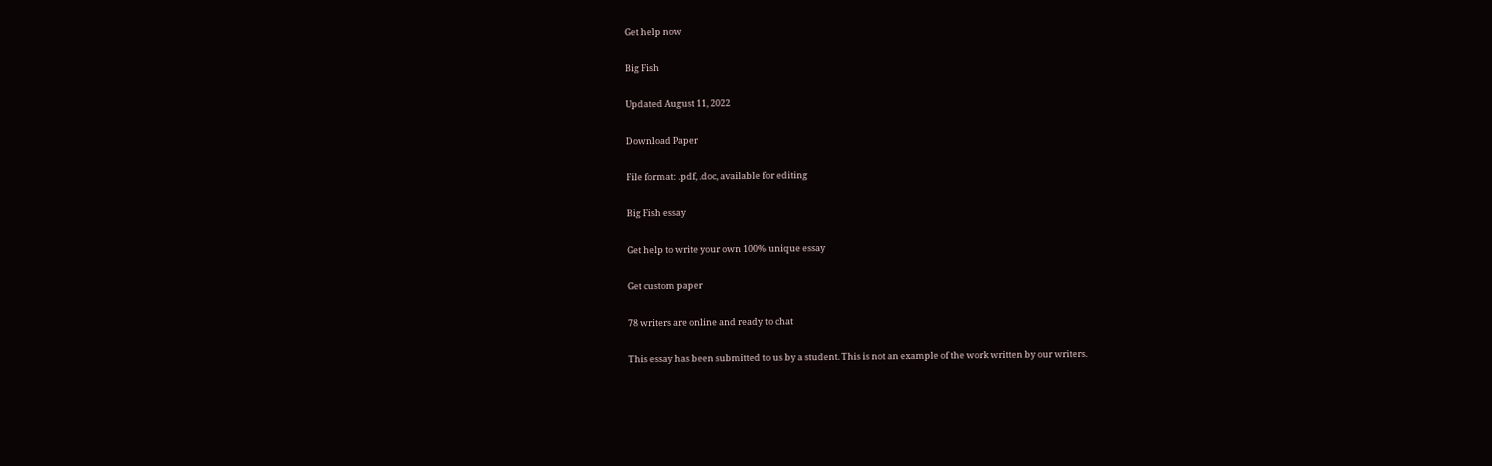Get help now

Big Fish

Updated August 11, 2022

Download Paper

File format: .pdf, .doc, available for editing

Big Fish essay

Get help to write your own 100% unique essay

Get custom paper

78 writers are online and ready to chat

This essay has been submitted to us by a student. This is not an example of the work written by our writers.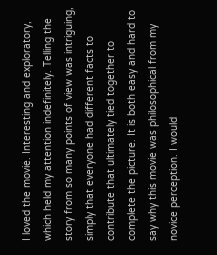I loved the movie. Interesting and exploratory, which held my attention indefinitely. Telling the story from so many points of view was intriguing, simply that everyone had different facts to contribute that ultimately tied together to complete the picture. It is both easy and hard to say why this movie was philosophical from my novice perception. I would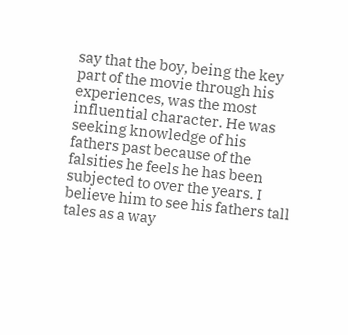say that the boy, being the key part of the movie through his experiences, was the most influential character. He was seeking knowledge of his fathers past because of the falsities he feels he has been subjected to over the years. I believe him to see his fathers tall tales as a way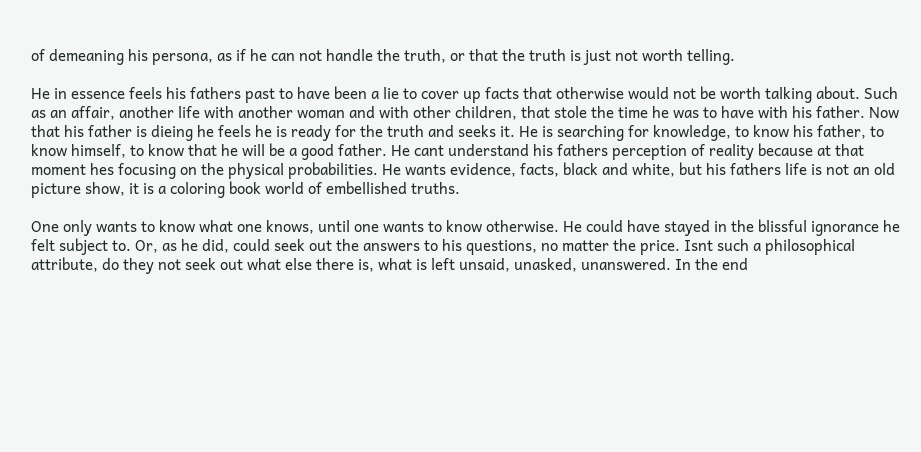of demeaning his persona, as if he can not handle the truth, or that the truth is just not worth telling.

He in essence feels his fathers past to have been a lie to cover up facts that otherwise would not be worth talking about. Such as an affair, another life with another woman and with other children, that stole the time he was to have with his father. Now that his father is dieing he feels he is ready for the truth and seeks it. He is searching for knowledge, to know his father, to know himself, to know that he will be a good father. He cant understand his fathers perception of reality because at that moment hes focusing on the physical probabilities. He wants evidence, facts, black and white, but his fathers life is not an old picture show, it is a coloring book world of embellished truths.

One only wants to know what one knows, until one wants to know otherwise. He could have stayed in the blissful ignorance he felt subject to. Or, as he did, could seek out the answers to his questions, no matter the price. Isnt such a philosophical attribute, do they not seek out what else there is, what is left unsaid, unasked, unanswered. In the end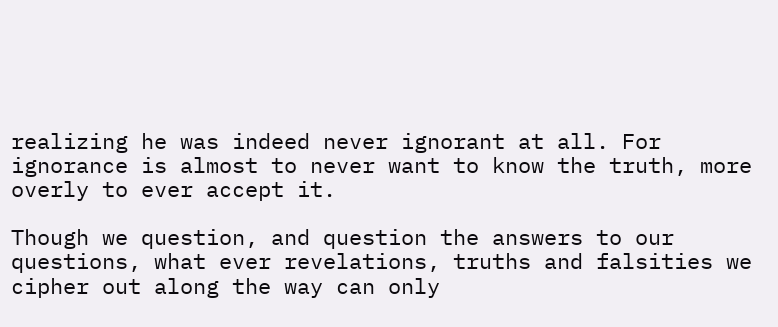realizing he was indeed never ignorant at all. For ignorance is almost to never want to know the truth, more overly to ever accept it.

Though we question, and question the answers to our questions, what ever revelations, truths and falsities we cipher out along the way can only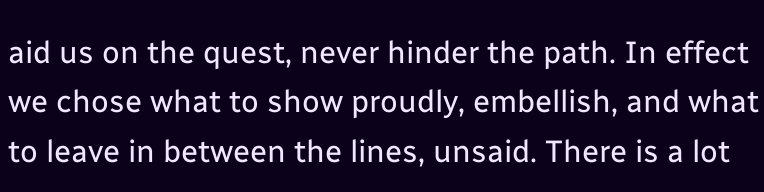aid us on the quest, never hinder the path. In effect we chose what to show proudly, embellish, and what to leave in between the lines, unsaid. There is a lot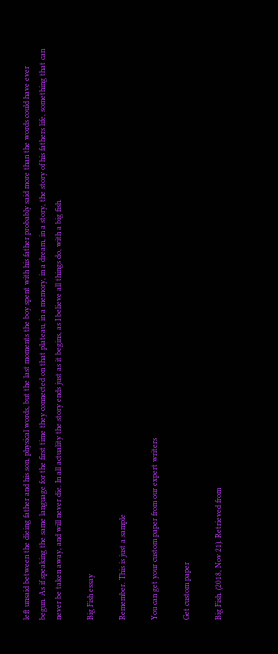left unsaid between the dieing father and his son, physical words, but the last moments the boy spent with his father probably said more than the words could have ever begun. As if speaking the same language for the first time they connected on that plateau, in a memory, in a dream, in a story, the story of his fathers life, something that can never be taken away, and will never die. In all actuality the story ends just as it begins, as I believe all things do, with a big fish.

Big Fish essay

Remember. This is just a sample

You can get your custom paper from our expert writers

Get custom paper

Big Fish. (2018, Nov 21). Retrieved from